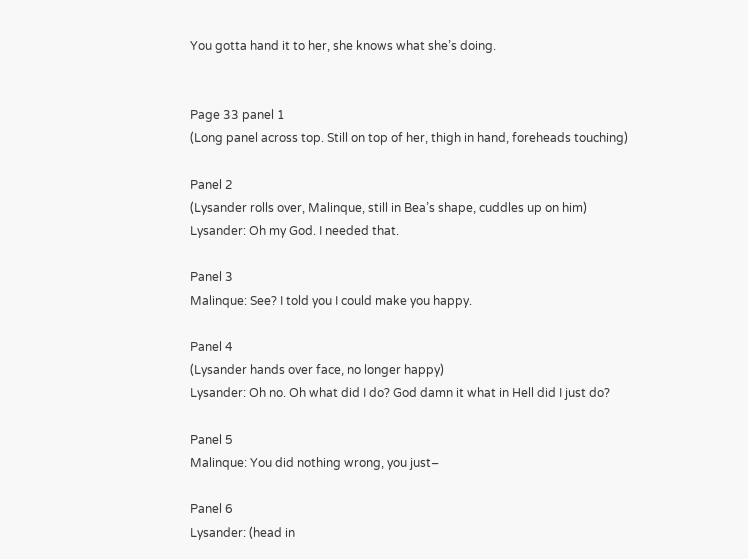You gotta hand it to her, she knows what she’s doing.


Page 33 panel 1
(Long panel across top. Still on top of her, thigh in hand, foreheads touching)

Panel 2
(Lysander rolls over, Malinque, still in Bea’s shape, cuddles up on him)
Lysander: Oh my God. I needed that.

Panel 3
Malinque: See? I told you I could make you happy.

Panel 4
(Lysander hands over face, no longer happy)
Lysander: Oh no. Oh what did I do? God damn it what in Hell did I just do?

Panel 5
Malinque: You did nothing wrong, you just–

Panel 6
Lysander: (head in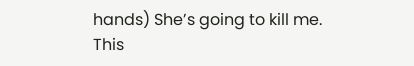hands) She’s going to kill me. This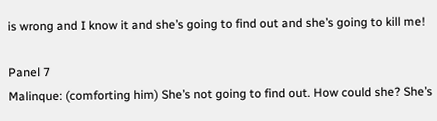is wrong and I know it and she’s going to find out and she’s going to kill me!

Panel 7
Malinque: (comforting him) She’s not going to find out. How could she? She’s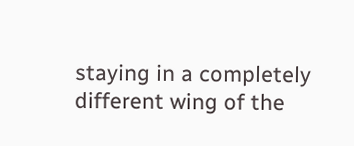staying in a completely different wing of the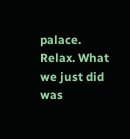palace. Relax. What we just did was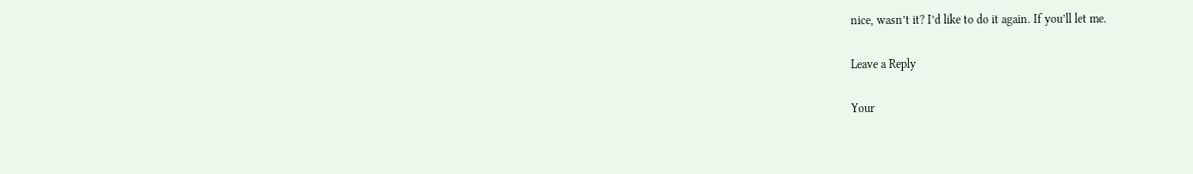nice, wasn’t it? I’d like to do it again. If you’ll let me.

Leave a Reply

Your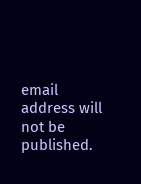email address will not be published.